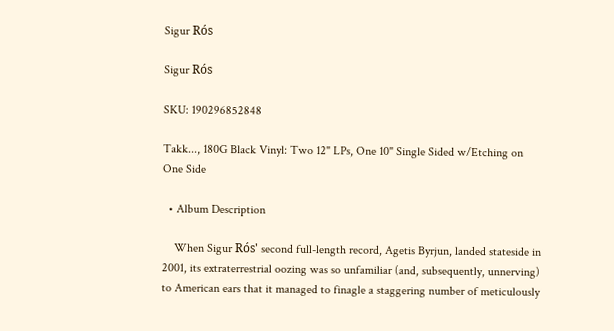Sigur Rós

Sigur Rós

SKU: 190296852848

Takk..., 180G Black Vinyl: Two 12" LPs, One 10" Single Sided w/Etching on One Side

  • Album Description

    When Sigur Rós' second full-length record, Agetis Byrjun, landed stateside in 2001, its extraterrestrial oozing was so unfamiliar (and, subsequently, unnerving) to American ears that it managed to finagle a staggering number of meticulously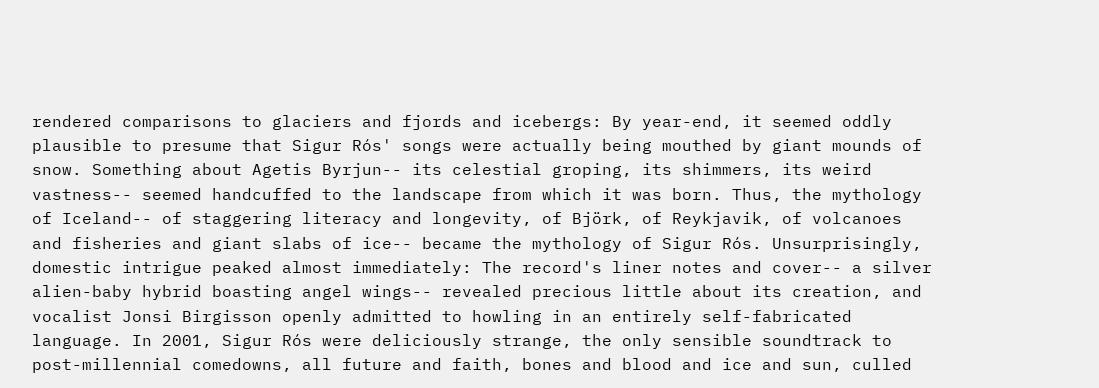rendered comparisons to glaciers and fjords and icebergs: By year-end, it seemed oddly plausible to presume that Sigur Rós' songs were actually being mouthed by giant mounds of snow. Something about Agetis Byrjun-- its celestial groping, its shimmers, its weird vastness-- seemed handcuffed to the landscape from which it was born. Thus, the mythology of Iceland-- of staggering literacy and longevity, of Björk, of Reykjavik, of volcanoes and fisheries and giant slabs of ice-- became the mythology of Sigur Rós. Unsurprisingly, domestic intrigue peaked almost immediately: The record's liner notes and cover-- a silver alien-baby hybrid boasting angel wings-- revealed precious little about its creation, and vocalist Jonsi Birgisson openly admitted to howling in an entirely self-fabricated language. In 2001, Sigur Rós were deliciously strange, the only sensible soundtrack to post-millennial comedowns, all future and faith, bones and blood and ice and sun, culled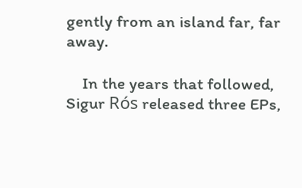gently from an island far, far away.

    In the years that followed, Sigur Rós released three EPs,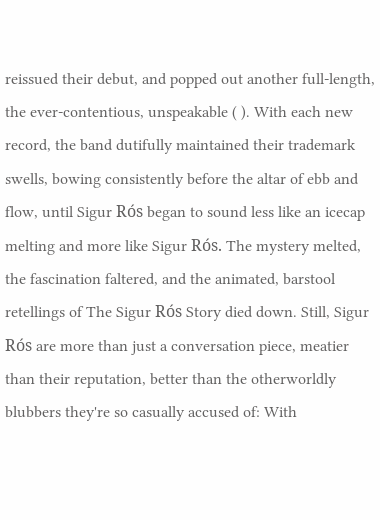reissued their debut, and popped out another full-length, the ever-contentious, unspeakable ( ). With each new record, the band dutifully maintained their trademark swells, bowing consistently before the altar of ebb and flow, until Sigur Rós began to sound less like an icecap melting and more like Sigur Rós. The mystery melted, the fascination faltered, and the animated, barstool retellings of The Sigur Rós Story died down. Still, Sigur Rós are more than just a conversation piece, meatier than their reputation, better than the otherworldly blubbers they're so casually accused of: With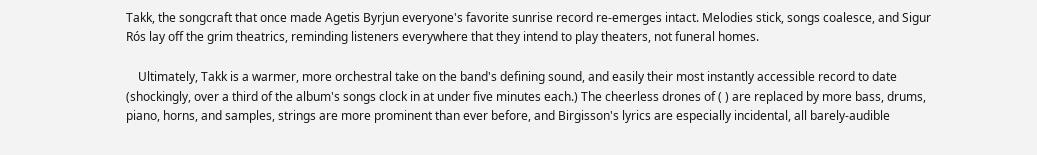Takk, the songcraft that once made Agetis Byrjun everyone's favorite sunrise record re-emerges intact. Melodies stick, songs coalesce, and Sigur Rós lay off the grim theatrics, reminding listeners everywhere that they intend to play theaters, not funeral homes.

    Ultimately, Takk is a warmer, more orchestral take on the band's defining sound, and easily their most instantly accessible record to date (shockingly, over a third of the album's songs clock in at under five minutes each.) The cheerless drones of ( ) are replaced by more bass, drums, piano, horns, and samples, strings are more prominent than ever before, and Birgisson's lyrics are especially incidental, all barely-audible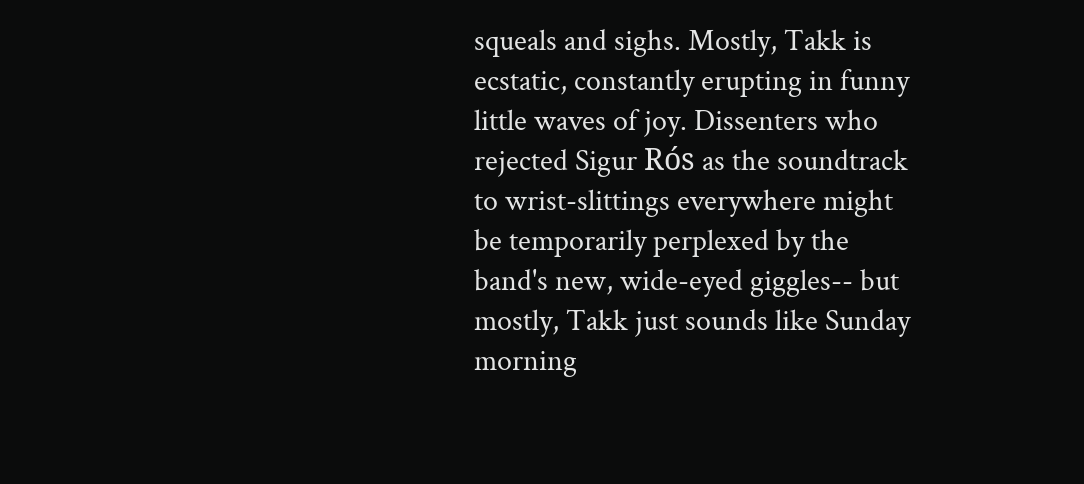squeals and sighs. Mostly, Takk is ecstatic, constantly erupting in funny little waves of joy. Dissenters who rejected Sigur Rós as the soundtrack to wrist-slittings everywhere might be temporarily perplexed by the band's new, wide-eyed giggles-- but mostly, Takk just sounds like Sunday morning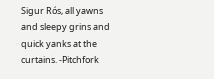Sigur Rós, all yawns and sleepy grins and quick yanks at the curtains. -Pitchfork